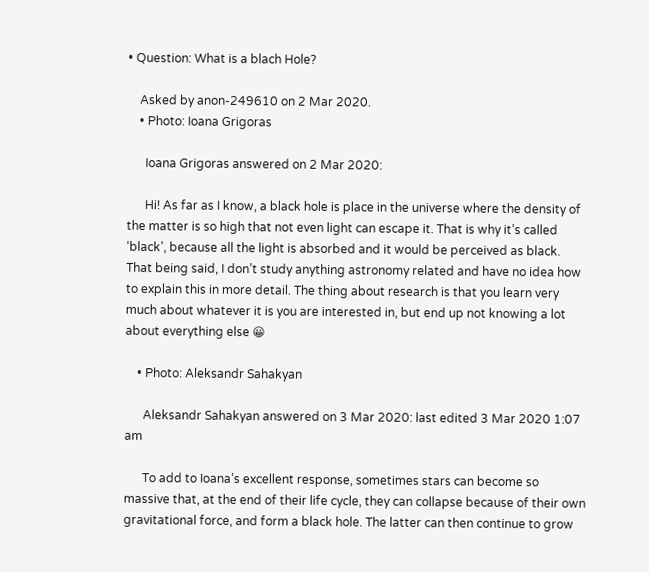• Question: What is a blach Hole?

    Asked by anon-249610 on 2 Mar 2020.
    • Photo: Ioana Grigoras

      Ioana Grigoras answered on 2 Mar 2020:

      Hi! As far as I know, a black hole is place in the universe where the density of the matter is so high that not even light can escape it. That is why it’s called ‘black’, because all the light is absorbed and it would be perceived as black. That being said, I don’t study anything astronomy related and have no idea how to explain this in more detail. The thing about research is that you learn very much about whatever it is you are interested in, but end up not knowing a lot about everything else 😀

    • Photo: Aleksandr Sahakyan

      Aleksandr Sahakyan answered on 3 Mar 2020: last edited 3 Mar 2020 1:07 am

      To add to Ioana’s excellent response, sometimes stars can become so massive that, at the end of their life cycle, they can collapse because of their own gravitational force, and form a black hole. The latter can then continue to grow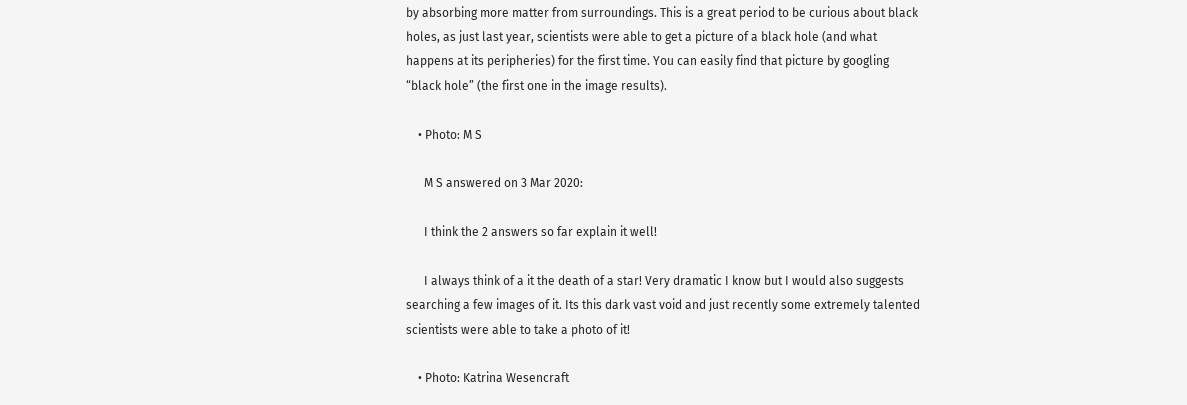by absorbing more matter from surroundings. This is a great period to be curious about black holes, as just last year, scientists were able to get a picture of a black hole (and what happens at its peripheries) for the first time. You can easily find that picture by googling “black hole” (the first one in the image results).

    • Photo: M S

      M S answered on 3 Mar 2020:

      I think the 2 answers so far explain it well!

      I always think of a it the death of a star! Very dramatic I know but I would also suggests searching a few images of it. Its this dark vast void and just recently some extremely talented scientists were able to take a photo of it!

    • Photo: Katrina Wesencraft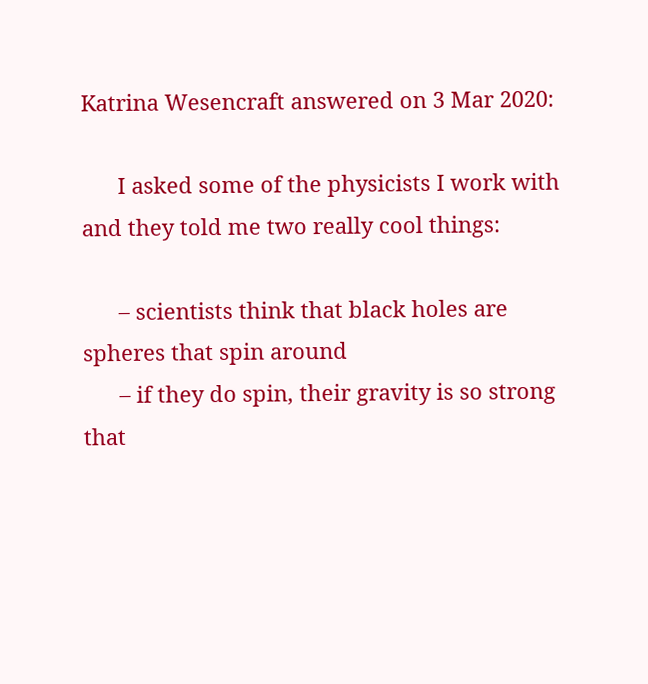Katrina Wesencraft answered on 3 Mar 2020:

      I asked some of the physicists I work with and they told me two really cool things:

      – scientists think that black holes are spheres that spin around
      – if they do spin, their gravity is so strong that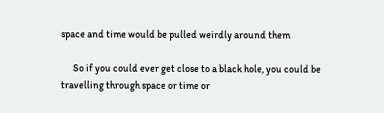space and time would be pulled weirdly around them

      So if you could ever get close to a black hole, you could be travelling through space or time or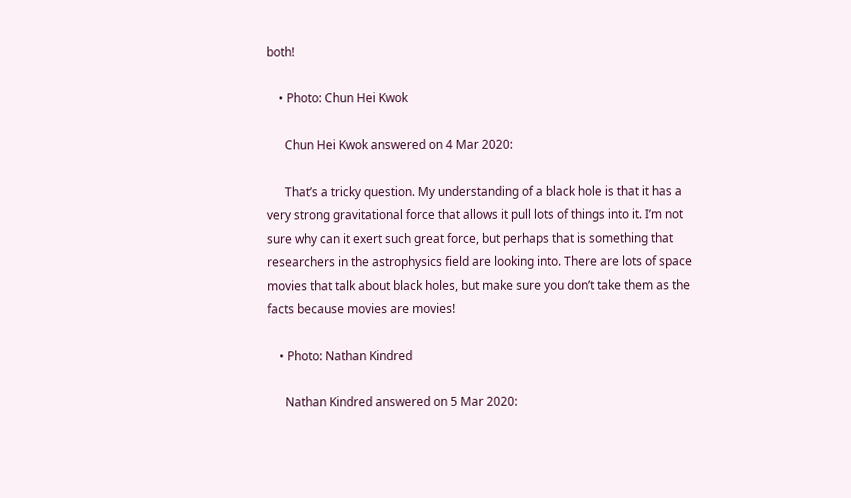both!

    • Photo: Chun Hei Kwok

      Chun Hei Kwok answered on 4 Mar 2020:

      That’s a tricky question. My understanding of a black hole is that it has a very strong gravitational force that allows it pull lots of things into it. I’m not sure why can it exert such great force, but perhaps that is something that researchers in the astrophysics field are looking into. There are lots of space movies that talk about black holes, but make sure you don’t take them as the facts because movies are movies!

    • Photo: Nathan Kindred

      Nathan Kindred answered on 5 Mar 2020: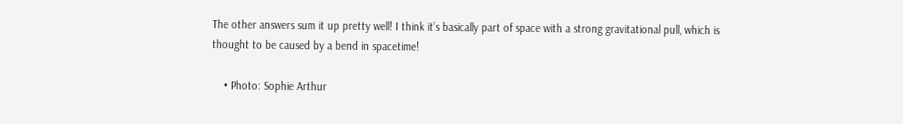The other answers sum it up pretty well! I think it’s basically part of space with a strong gravitational pull, which is thought to be caused by a bend in spacetime!

    • Photo: Sophie Arthur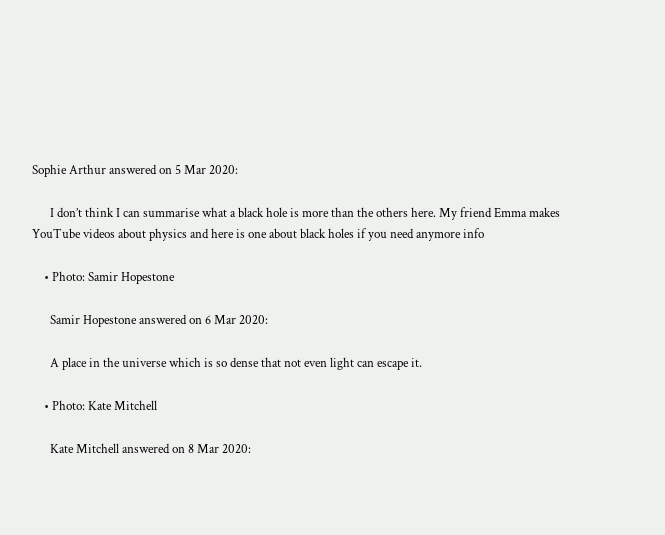Sophie Arthur answered on 5 Mar 2020:

      I don’t think I can summarise what a black hole is more than the others here. My friend Emma makes YouTube videos about physics and here is one about black holes if you need anymore info

    • Photo: Samir Hopestone

      Samir Hopestone answered on 6 Mar 2020:

      A place in the universe which is so dense that not even light can escape it.

    • Photo: Kate Mitchell

      Kate Mitchell answered on 8 Mar 2020: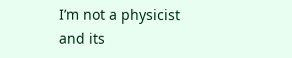I’m not a physicist and its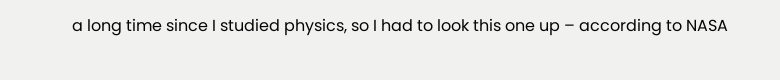a long time since I studied physics, so I had to look this one up – according to NASA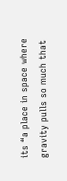its “a place in space where gravity pulls so much that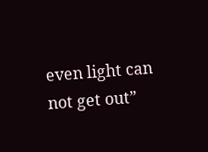even light can not get out”